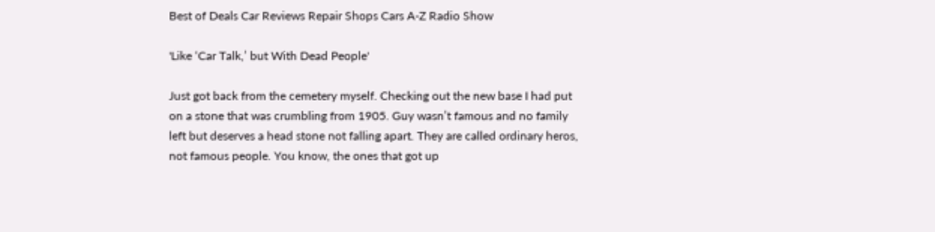Best of Deals Car Reviews Repair Shops Cars A-Z Radio Show

'Like ‘Car Talk,’ but With Dead People'

Just got back from the cemetery myself. Checking out the new base I had put on a stone that was crumbling from 1905. Guy wasn’t famous and no family left but deserves a head stone not falling apart. They are called ordinary heros, not famous people. You know, the ones that got up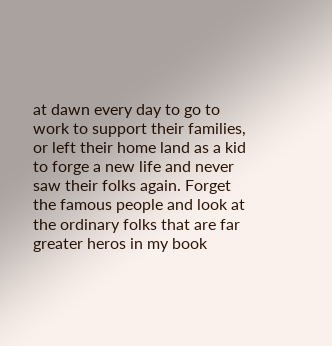at dawn every day to go to work to support their families, or left their home land as a kid to forge a new life and never saw their folks again. Forget the famous people and look at the ordinary folks that are far greater heros in my book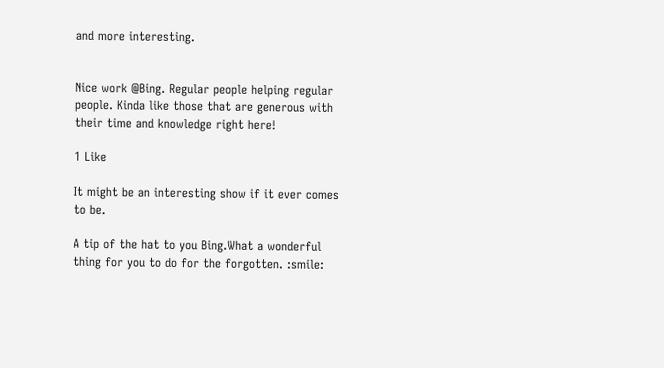and more interesting.


Nice work @Bing. Regular people helping regular people. Kinda like those that are generous with their time and knowledge right here!

1 Like

It might be an interesting show if it ever comes to be.

A tip of the hat to you Bing.What a wonderful thing for you to do for the forgotten. :smile: